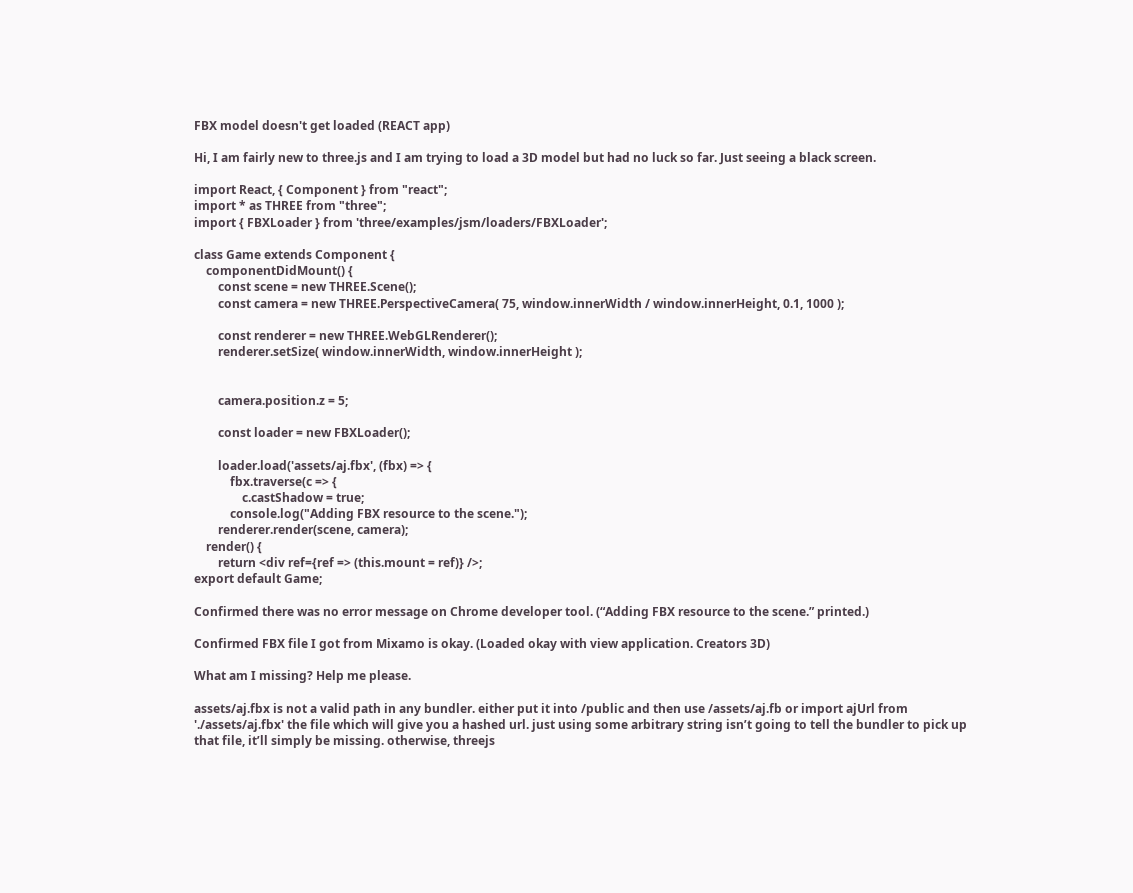FBX model doesn't get loaded (REACT app)

Hi, I am fairly new to three.js and I am trying to load a 3D model but had no luck so far. Just seeing a black screen.

import React, { Component } from "react";
import * as THREE from "three";
import { FBXLoader } from 'three/examples/jsm/loaders/FBXLoader';

class Game extends Component {
    componentDidMount() {
        const scene = new THREE.Scene();
        const camera = new THREE.PerspectiveCamera( 75, window.innerWidth / window.innerHeight, 0.1, 1000 );

        const renderer = new THREE.WebGLRenderer();
        renderer.setSize( window.innerWidth, window.innerHeight );


        camera.position.z = 5;

        const loader = new FBXLoader();

        loader.load('assets/aj.fbx', (fbx) => {
            fbx.traverse(c => {
                c.castShadow = true;
            console.log("Adding FBX resource to the scene.");
        renderer.render(scene, camera);
    render() {
        return <div ref={ref => (this.mount = ref)} />;
export default Game;

Confirmed there was no error message on Chrome developer tool. (“Adding FBX resource to the scene.” printed.)

Confirmed FBX file I got from Mixamo is okay. (Loaded okay with view application. Creators 3D)

What am I missing? Help me please.

assets/aj.fbx is not a valid path in any bundler. either put it into /public and then use /assets/aj.fb or import ajUrl from './assets/aj.fbx' the file which will give you a hashed url. just using some arbitrary string isn’t going to tell the bundler to pick up that file, it’ll simply be missing. otherwise, threejs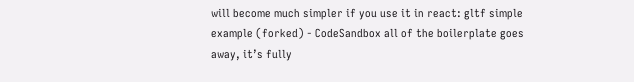will become much simpler if you use it in react: gltf simple example (forked) - CodeSandbox all of the boilerplate goes away, it’s fully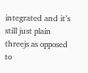integrated and it’s still just plain threejs as opposed to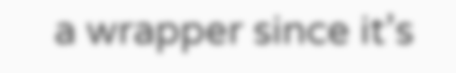a wrapper since it’s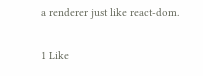a renderer just like react-dom.

1 Like